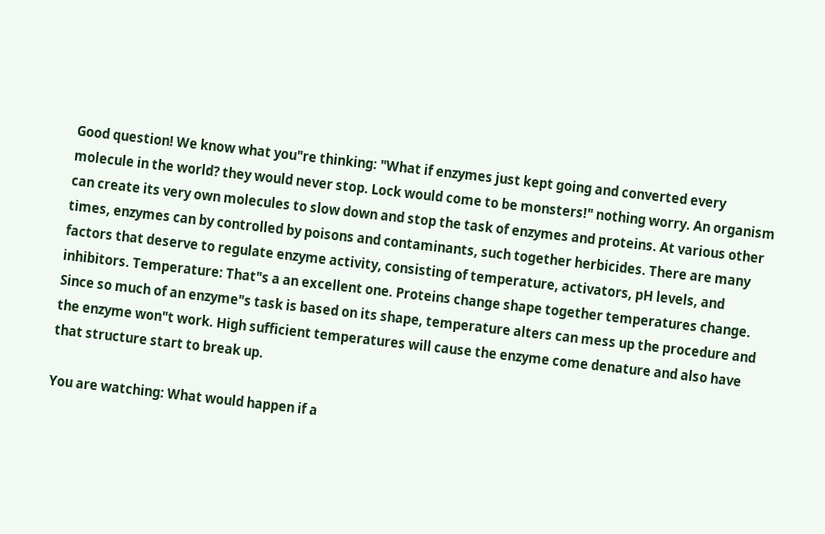Good question! We know what you"re thinking: "What if enzymes just kept going and converted every molecule in the world? they would never stop. Lock would come to be monsters!" nothing worry. An organism can create its very own molecules to slow down and stop the task of enzymes and proteins. At various other times, enzymes can by controlled by poisons and contaminants, such together herbicides. There are many factors that deserve to regulate enzyme activity, consisting of temperature, activators, pH levels, and inhibitors. Temperature: That"s a an excellent one. Proteins change shape together temperatures change. Since so much of an enzyme"s task is based on its shape, temperature alters can mess up the procedure and the enzyme won"t work. High sufficient temperatures will cause the enzyme come denature and also have that structure start to break up.

You are watching: What would happen if a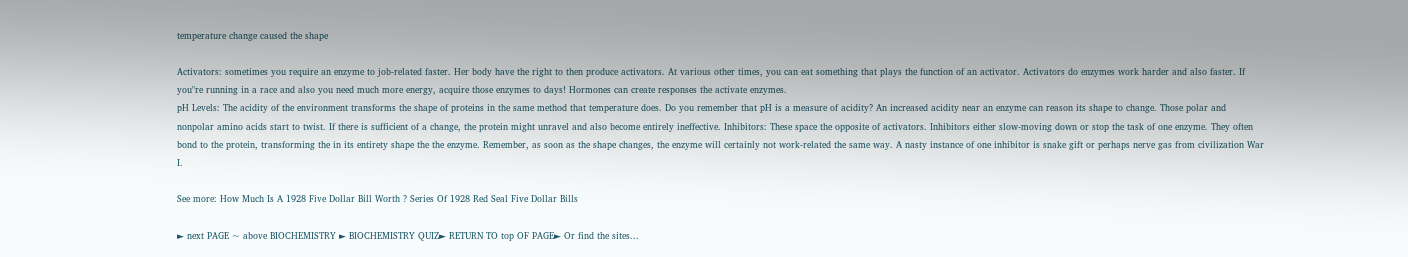temperature change caused the shape

Activators: sometimes you require an enzyme to job-related faster. Her body have the right to then produce activators. At various other times, you can eat something that plays the function of an activator. Activators do enzymes work harder and also faster. If you"re running in a race and also you need much more energy, acquire those enzymes to days! Hormones can create responses the activate enzymes.
pH Levels: The acidity of the environment transforms the shape of proteins in the same method that temperature does. Do you remember that pH is a measure of acidity? An increased acidity near an enzyme can reason its shape to change. Those polar and nonpolar amino acids start to twist. If there is sufficient of a change, the protein might unravel and also become entirely ineffective. Inhibitors: These space the opposite of activators. Inhibitors either slow-moving down or stop the task of one enzyme. They often bond to the protein, transforming the in its entirety shape the the enzyme. Remember, as soon as the shape changes, the enzyme will certainly not work-related the same way. A nasty instance of one inhibitor is snake gift or perhaps nerve gas from civilization War I.

See more: How Much Is A 1928 Five Dollar Bill Worth ? Series Of 1928 Red Seal Five Dollar Bills

► next PAGE ~ above BIOCHEMISTRY ► BIOCHEMISTRY QUIZ► RETURN TO top OF PAGE► Or find the sites...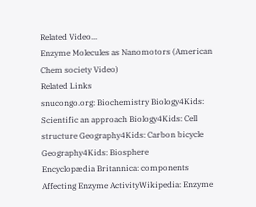Related Video...
Enzyme Molecules as Nanomotors (American Chem society Video)
Related Links
snucongo.org: Biochemistry Biology4Kids: Scientific an approach Biology4Kids: Cell structure Geography4Kids: Carbon bicycle Geography4Kids: Biosphere
Encyclopædia Britannica: components Affecting Enzyme ActivityWikipedia: Enzyme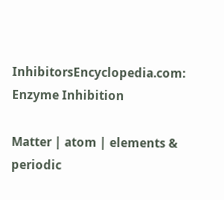InhibitorsEncyclopedia.com: Enzyme Inhibition

Matter | atom | elements & periodic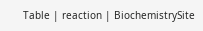Table | reaction | BiochemistrySite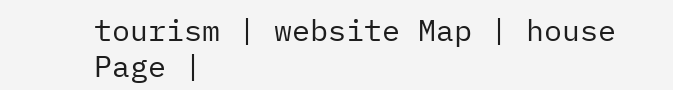tourism | website Map | house Page |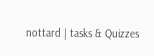nottard | tasks & Quizzes